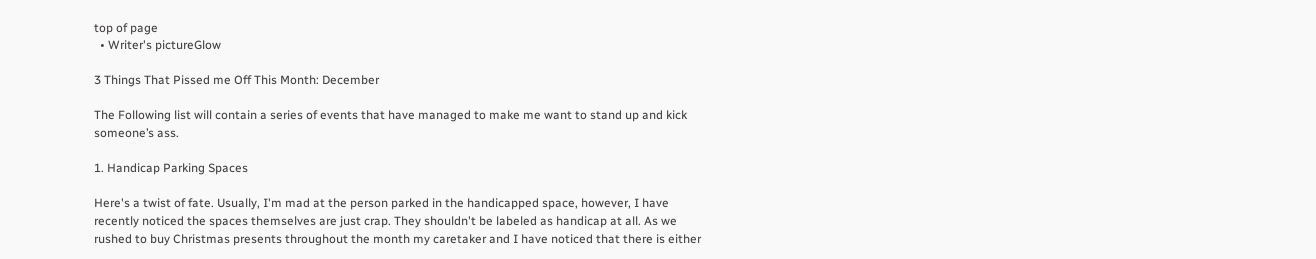top of page
  • Writer's pictureGlow

3 Things That Pissed me Off This Month: December

The Following list will contain a series of events that have managed to make me want to stand up and kick someone’s ass.

1. Handicap Parking Spaces

Here's a twist of fate. Usually, I'm mad at the person parked in the handicapped space, however, I have recently noticed the spaces themselves are just crap. They shouldn't be labeled as handicap at all. As we rushed to buy Christmas presents throughout the month my caretaker and I have noticed that there is either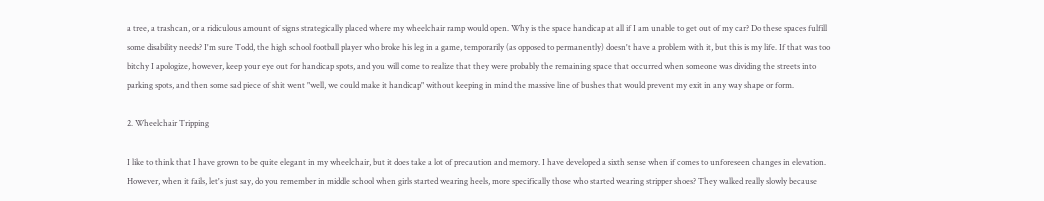a tree, a trashcan, or a ridiculous amount of signs strategically placed where my wheelchair ramp would open. Why is the space handicap at all if I am unable to get out of my car? Do these spaces fulfill some disability needs? I'm sure Todd, the high school football player who broke his leg in a game, temporarily (as opposed to permanently) doesn't have a problem with it, but this is my life. If that was too bitchy I apologize, however, keep your eye out for handicap spots, and you will come to realize that they were probably the remaining space that occurred when someone was dividing the streets into parking spots, and then some sad piece of shit went "well, we could make it handicap" without keeping in mind the massive line of bushes that would prevent my exit in any way shape or form.

2. Wheelchair Tripping

I like to think that I have grown to be quite elegant in my wheelchair, but it does take a lot of precaution and memory. I have developed a sixth sense when if comes to unforeseen changes in elevation. However, when it fails, let's just say, do you remember in middle school when girls started wearing heels, more specifically those who started wearing stripper shoes? They walked really slowly because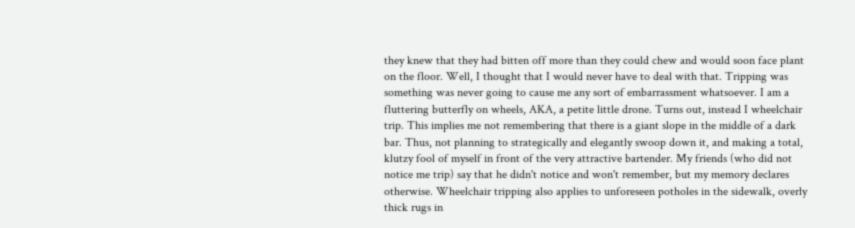they knew that they had bitten off more than they could chew and would soon face plant on the floor. Well, I thought that I would never have to deal with that. Tripping was something was never going to cause me any sort of embarrassment whatsoever. I am a fluttering butterfly on wheels, AKA, a petite little drone. Turns out, instead I wheelchair trip. This implies me not remembering that there is a giant slope in the middle of a dark bar. Thus, not planning to strategically and elegantly swoop down it, and making a total, klutzy fool of myself in front of the very attractive bartender. My friends (who did not notice me trip) say that he didn't notice and won't remember, but my memory declares otherwise. Wheelchair tripping also applies to unforeseen potholes in the sidewalk, overly thick rugs in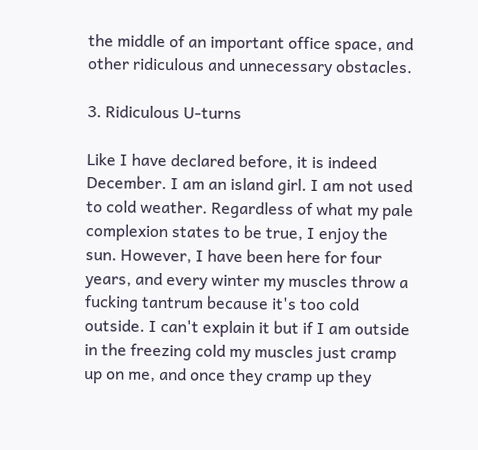the middle of an important office space, and other ridiculous and unnecessary obstacles.

3. Ridiculous U-turns

Like I have declared before, it is indeed December. I am an island girl. I am not used to cold weather. Regardless of what my pale complexion states to be true, I enjoy the sun. However, I have been here for four years, and every winter my muscles throw a fucking tantrum because it's too cold outside. I can't explain it but if I am outside in the freezing cold my muscles just cramp up on me, and once they cramp up they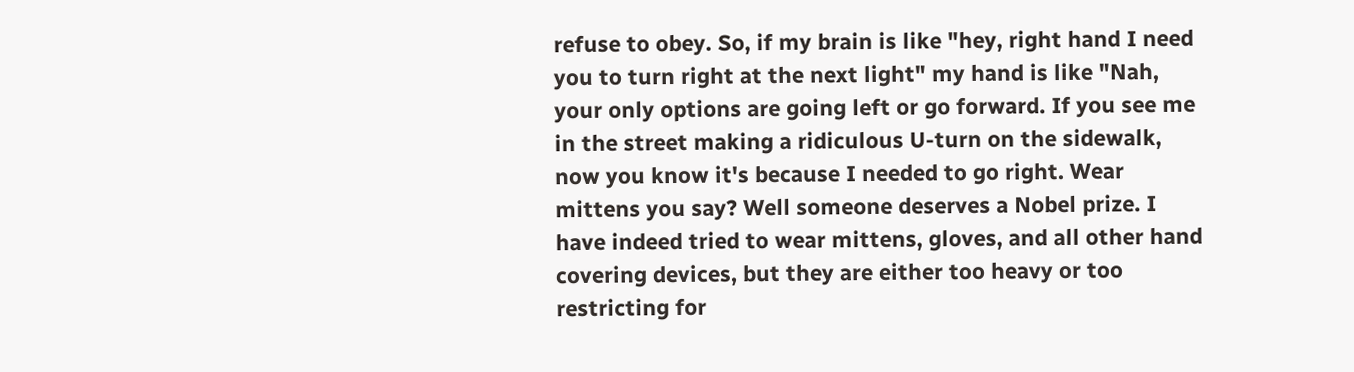refuse to obey. So, if my brain is like "hey, right hand I need you to turn right at the next light" my hand is like "Nah, your only options are going left or go forward. If you see me in the street making a ridiculous U-turn on the sidewalk, now you know it's because I needed to go right. Wear mittens you say? Well someone deserves a Nobel prize. I have indeed tried to wear mittens, gloves, and all other hand covering devices, but they are either too heavy or too restricting for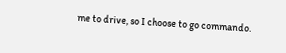me to drive, so I choose to go commando.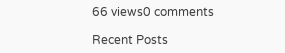66 views0 comments

Recent Posts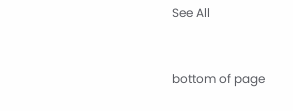See All


bottom of page